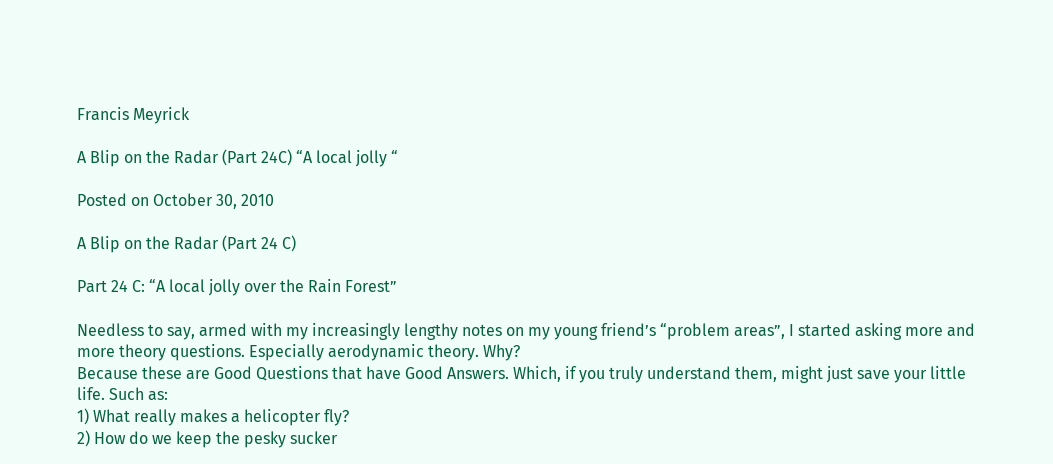Francis Meyrick

A Blip on the Radar (Part 24C) “A local jolly “

Posted on October 30, 2010

A Blip on the Radar (Part 24 C)

Part 24 C: “A local jolly over the Rain Forest”

Needless to say, armed with my increasingly lengthy notes on my young friend’s “problem areas”, I started asking more and more theory questions. Especially aerodynamic theory. Why?
Because these are Good Questions that have Good Answers. Which, if you truly understand them, might just save your little life. Such as:
1) What really makes a helicopter fly?
2) How do we keep the pesky sucker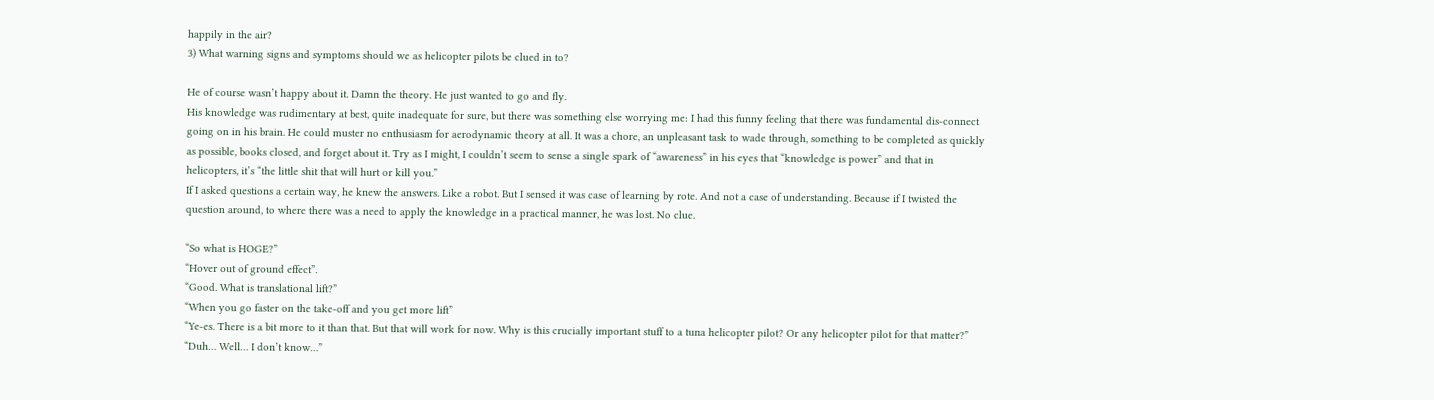happily in the air?
3) What warning signs and symptoms should we as helicopter pilots be clued in to?

He of course wasn’t happy about it. Damn the theory. He just wanted to go and fly.
His knowledge was rudimentary at best, quite inadequate for sure, but there was something else worrying me: I had this funny feeling that there was fundamental dis-connect going on in his brain. He could muster no enthusiasm for aerodynamic theory at all. It was a chore, an unpleasant task to wade through, something to be completed as quickly as possible, books closed, and forget about it. Try as I might, I couldn’t seem to sense a single spark of “awareness” in his eyes that “knowledge is power” and that in helicopters, it’s “the little shit that will hurt or kill you.”
If I asked questions a certain way, he knew the answers. Like a robot. But I sensed it was case of learning by rote. And not a case of understanding. Because if I twisted the question around, to where there was a need to apply the knowledge in a practical manner, he was lost. No clue.

“So what is HOGE?”
“Hover out of ground effect”.
“Good. What is translational lift?”
“When you go faster on the take-off and you get more lift”
“Ye-es. There is a bit more to it than that. But that will work for now. Why is this crucially important stuff to a tuna helicopter pilot? Or any helicopter pilot for that matter?”
“Duh… Well… I don’t know…”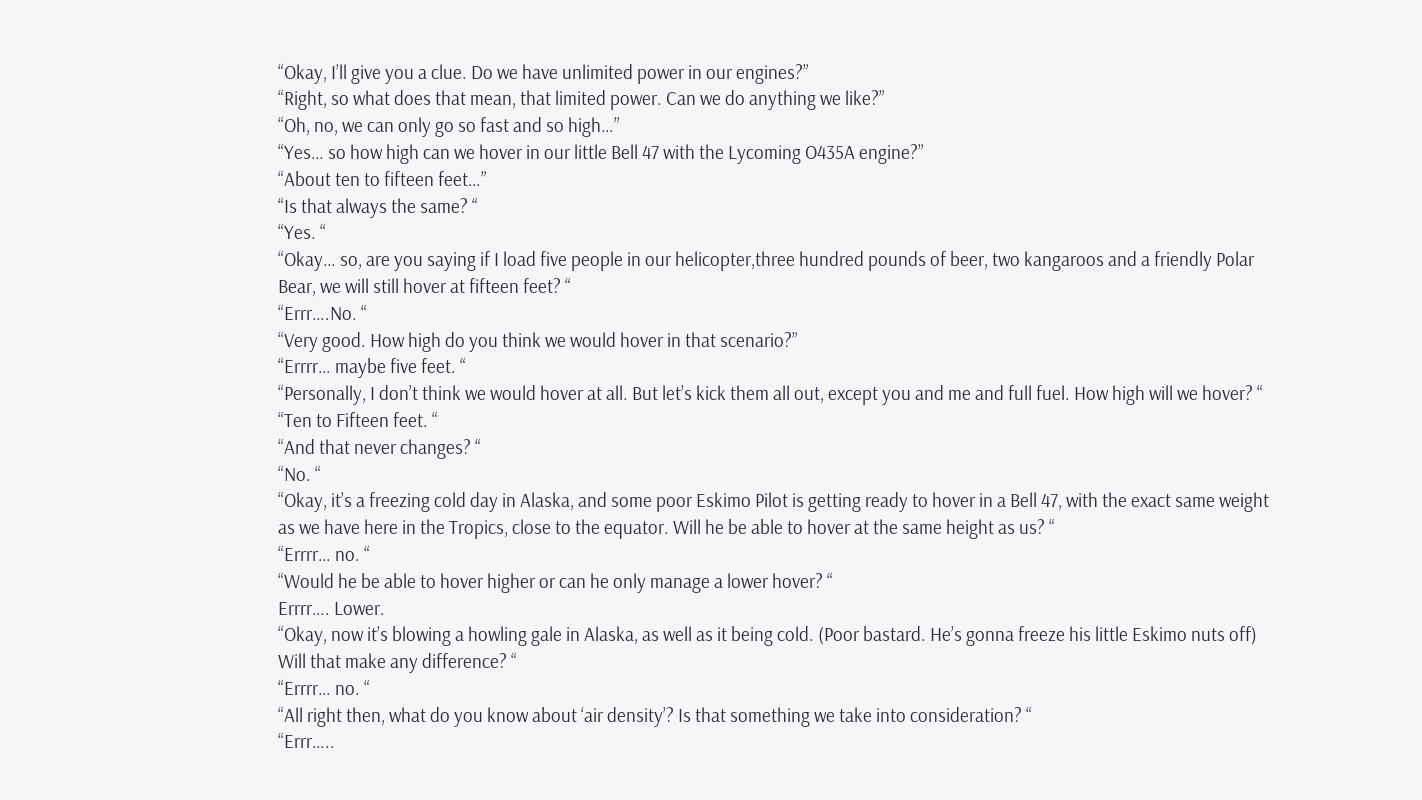“Okay, I’ll give you a clue. Do we have unlimited power in our engines?”
“Right, so what does that mean, that limited power. Can we do anything we like?”
“Oh, no, we can only go so fast and so high…”
“Yes… so how high can we hover in our little Bell 47 with the Lycoming O435A engine?”
“About ten to fifteen feet…”
“Is that always the same? “
“Yes. “
“Okay… so, are you saying if I load five people in our helicopter,three hundred pounds of beer, two kangaroos and a friendly Polar Bear, we will still hover at fifteen feet? “
“Errr….No. “
“Very good. How high do you think we would hover in that scenario?”
“Errrr… maybe five feet. “
“Personally, I don’t think we would hover at all. But let’s kick them all out, except you and me and full fuel. How high will we hover? “
“Ten to Fifteen feet. “
“And that never changes? “
“No. “
“Okay, it’s a freezing cold day in Alaska, and some poor Eskimo Pilot is getting ready to hover in a Bell 47, with the exact same weight as we have here in the Tropics, close to the equator. Will he be able to hover at the same height as us? “
“Errrr… no. “
“Would he be able to hover higher or can he only manage a lower hover? “
Errrr…. Lower.
“Okay, now it’s blowing a howling gale in Alaska, as well as it being cold. (Poor bastard. He’s gonna freeze his little Eskimo nuts off) Will that make any difference? “
“Errrr… no. “
“All right then, what do you know about ‘air density’? Is that something we take into consideration? “
“Errr…..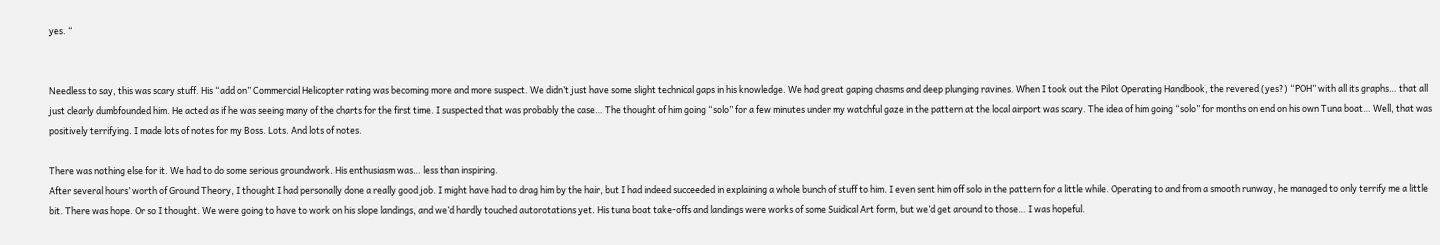yes. “


Needless to say, this was scary stuff. His “add on” Commercial Helicopter rating was becoming more and more suspect. We didn’t just have some slight technical gaps in his knowledge. We had great gaping chasms and deep plunging ravines. When I took out the Pilot Operating Handbook, the revered (yes?) “POH” with all its graphs… that all just clearly dumbfounded him. He acted as if he was seeing many of the charts for the first time. I suspected that was probably the case… The thought of him going “solo” for a few minutes under my watchful gaze in the pattern at the local airport was scary. The idea of him going “solo” for months on end on his own Tuna boat… Well, that was positively terrifying. I made lots of notes for my Boss. Lots. And lots of notes.

There was nothing else for it. We had to do some serious groundwork. His enthusiasm was… less than inspiring.
After several hours’ worth of Ground Theory, I thought I had personally done a really good job. I might have had to drag him by the hair, but I had indeed succeeded in explaining a whole bunch of stuff to him. I even sent him off solo in the pattern for a little while. Operating to and from a smooth runway, he managed to only terrify me a little bit. There was hope. Or so I thought. We were going to have to work on his slope landings, and we’d hardly touched autorotations yet. His tuna boat take-offs and landings were works of some Suidical Art form, but we’d get around to those… I was hopeful.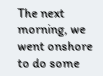The next morning, we went onshore to do some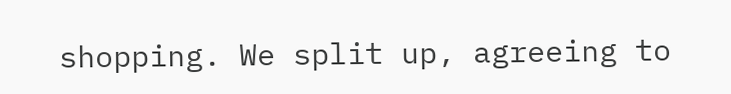shopping. We split up, agreeing to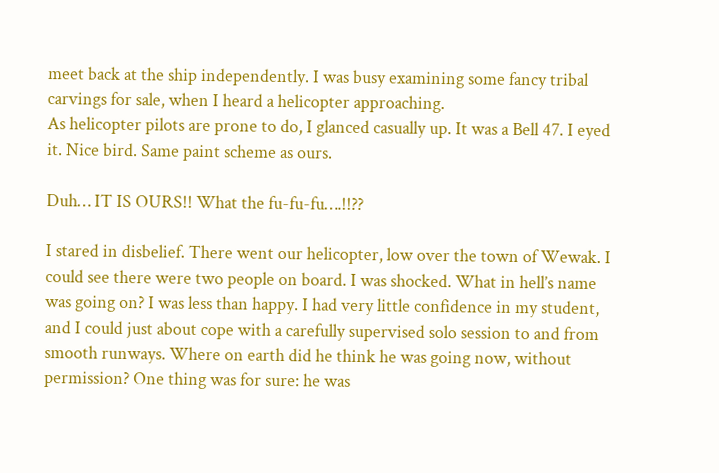meet back at the ship independently. I was busy examining some fancy tribal carvings for sale, when I heard a helicopter approaching.
As helicopter pilots are prone to do, I glanced casually up. It was a Bell 47. I eyed it. Nice bird. Same paint scheme as ours.

Duh… IT IS OURS!! What the fu-fu-fu….!!??

I stared in disbelief. There went our helicopter, low over the town of Wewak. I could see there were two people on board. I was shocked. What in hell’s name was going on? I was less than happy. I had very little confidence in my student, and I could just about cope with a carefully supervised solo session to and from smooth runways. Where on earth did he think he was going now, without permission? One thing was for sure: he was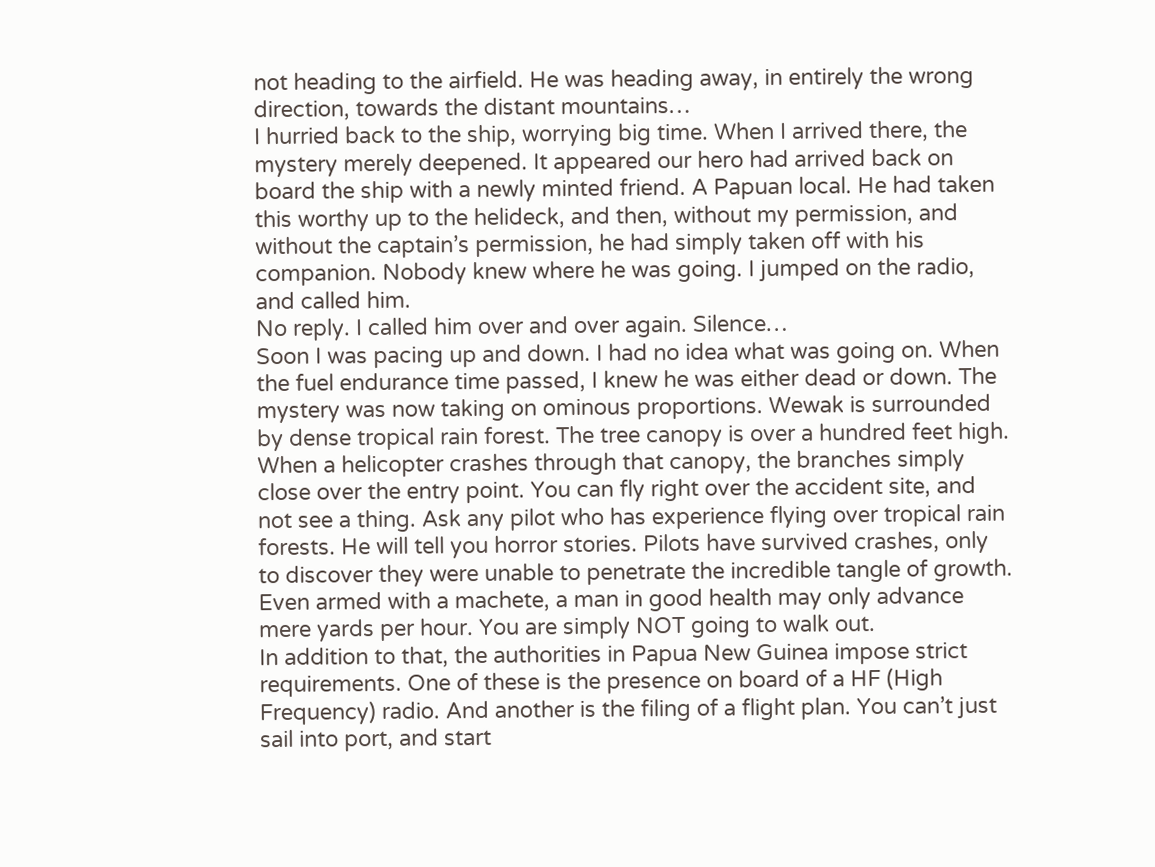not heading to the airfield. He was heading away, in entirely the wrong direction, towards the distant mountains…
I hurried back to the ship, worrying big time. When I arrived there, the mystery merely deepened. It appeared our hero had arrived back on board the ship with a newly minted friend. A Papuan local. He had taken this worthy up to the helideck, and then, without my permission, and without the captain’s permission, he had simply taken off with his companion. Nobody knew where he was going. I jumped on the radio, and called him.
No reply. I called him over and over again. Silence…
Soon I was pacing up and down. I had no idea what was going on. When the fuel endurance time passed, I knew he was either dead or down. The mystery was now taking on ominous proportions. Wewak is surrounded by dense tropical rain forest. The tree canopy is over a hundred feet high. When a helicopter crashes through that canopy, the branches simply close over the entry point. You can fly right over the accident site, and not see a thing. Ask any pilot who has experience flying over tropical rain forests. He will tell you horror stories. Pilots have survived crashes, only to discover they were unable to penetrate the incredible tangle of growth. Even armed with a machete, a man in good health may only advance mere yards per hour. You are simply NOT going to walk out.
In addition to that, the authorities in Papua New Guinea impose strict requirements. One of these is the presence on board of a HF (High Frequency) radio. And another is the filing of a flight plan. You can’t just sail into port, and start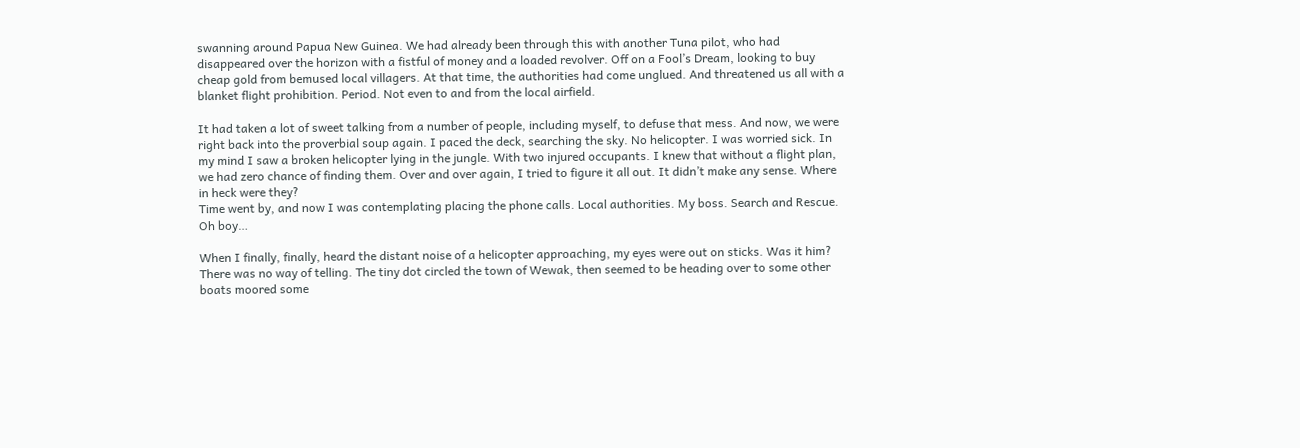swanning around Papua New Guinea. We had already been through this with another Tuna pilot, who had disappeared over the horizon with a fistful of money and a loaded revolver. Off on a Fool’s Dream, looking to buy cheap gold from bemused local villagers. At that time, the authorities had come unglued. And threatened us all with a blanket flight prohibition. Period. Not even to and from the local airfield.

It had taken a lot of sweet talking from a number of people, including myself, to defuse that mess. And now, we were right back into the proverbial soup again. I paced the deck, searching the sky. No helicopter. I was worried sick. In my mind I saw a broken helicopter lying in the jungle. With two injured occupants. I knew that without a flight plan, we had zero chance of finding them. Over and over again, I tried to figure it all out. It didn’t make any sense. Where in heck were they?
Time went by, and now I was contemplating placing the phone calls. Local authorities. My boss. Search and Rescue.
Oh boy…

When I finally, finally, heard the distant noise of a helicopter approaching, my eyes were out on sticks. Was it him? There was no way of telling. The tiny dot circled the town of Wewak, then seemed to be heading over to some other boats moored some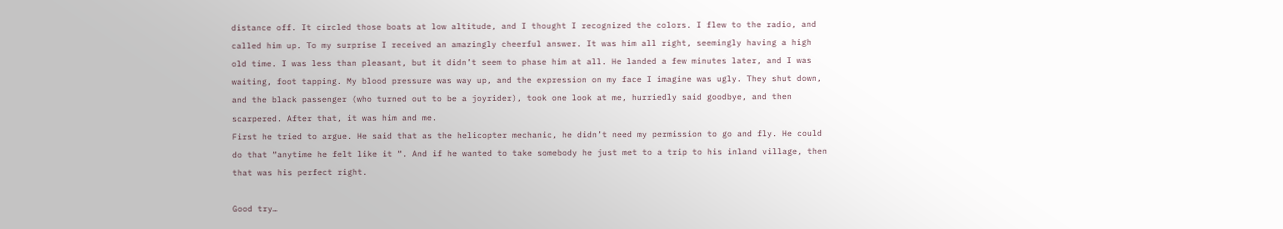distance off. It circled those boats at low altitude, and I thought I recognized the colors. I flew to the radio, and called him up. To my surprise I received an amazingly cheerful answer. It was him all right, seemingly having a high old time. I was less than pleasant, but it didn’t seem to phase him at all. He landed a few minutes later, and I was waiting, foot tapping. My blood pressure was way up, and the expression on my face I imagine was ugly. They shut down, and the black passenger (who turned out to be a joyrider), took one look at me, hurriedly said goodbye, and then scarpered. After that, it was him and me.
First he tried to argue. He said that as the helicopter mechanic, he didn’t need my permission to go and fly. He could do that “anytime he felt like it “. And if he wanted to take somebody he just met to a trip to his inland village, then that was his perfect right.

Good try…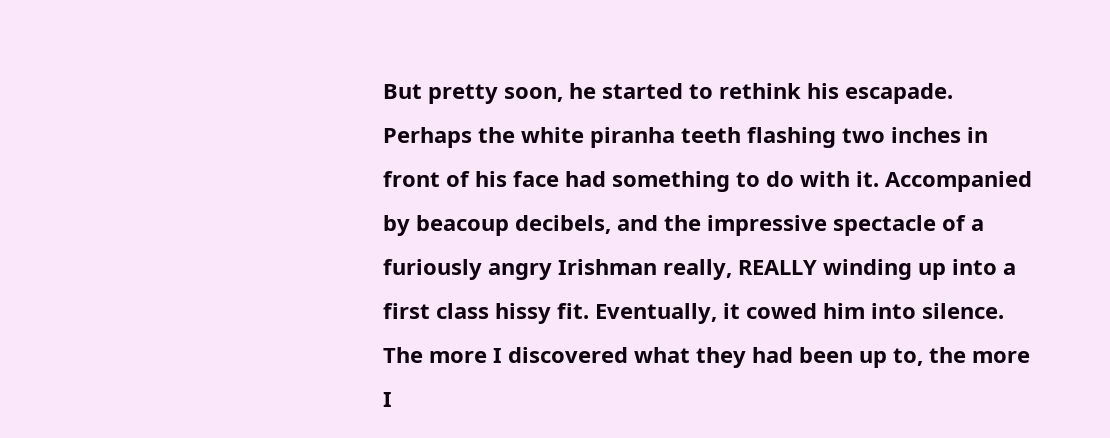But pretty soon, he started to rethink his escapade. Perhaps the white piranha teeth flashing two inches in front of his face had something to do with it. Accompanied by beacoup decibels, and the impressive spectacle of a furiously angry Irishman really, REALLY winding up into a first class hissy fit. Eventually, it cowed him into silence. The more I discovered what they had been up to, the more I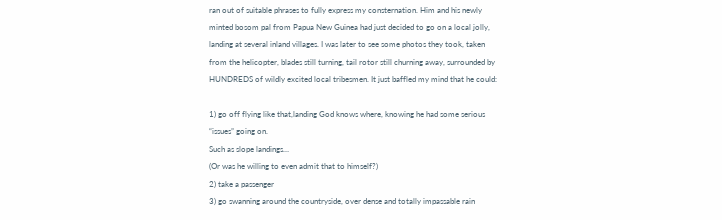ran out of suitable phrases to fully express my consternation. Him and his newly minted bosom pal from Papua New Guinea had just decided to go on a local jolly, landing at several inland villages. I was later to see some photos they took, taken from the helicopter, blades still turning, tail rotor still churning away, surrounded by HUNDREDS of wildly excited local tribesmen. It just baffled my mind that he could:

1) go off flying like that,landing God knows where, knowing he had some serious “issues” going on.
Such as slope landings…
(Or was he willing to even admit that to himself?)
2) take a passenger
3) go swanning around the countryside, over dense and totally impassable rain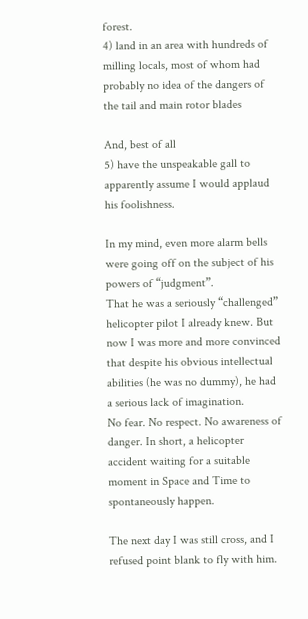forest.
4) land in an area with hundreds of milling locals, most of whom had probably no idea of the dangers of the tail and main rotor blades

And, best of all
5) have the unspeakable gall to apparently assume I would applaud his foolishness.

In my mind, even more alarm bells were going off on the subject of his powers of “judgment”.
That he was a seriously “challenged” helicopter pilot I already knew. But now I was more and more convinced that despite his obvious intellectual abilities (he was no dummy), he had a serious lack of imagination.
No fear. No respect. No awareness of danger. In short, a helicopter accident waiting for a suitable moment in Space and Time to spontaneously happen.

The next day I was still cross, and I refused point blank to fly with him.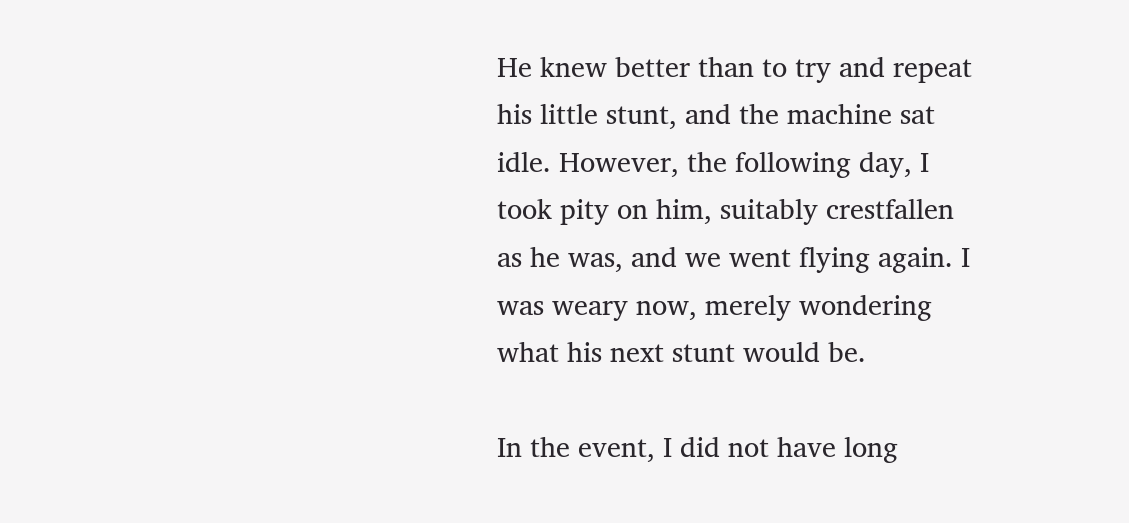He knew better than to try and repeat his little stunt, and the machine sat idle. However, the following day, I took pity on him, suitably crestfallen as he was, and we went flying again. I was weary now, merely wondering what his next stunt would be.

In the event, I did not have long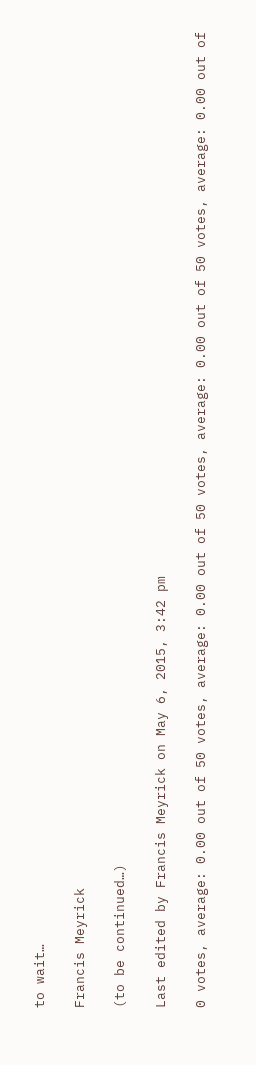to wait…

Francis Meyrick

(to be continued…)

Last edited by Francis Meyrick on May 6, 2015, 3:42 pm

0 votes, average: 0.00 out of 50 votes, average: 0.00 out of 50 votes, average: 0.00 out of 50 votes, average: 0.00 out of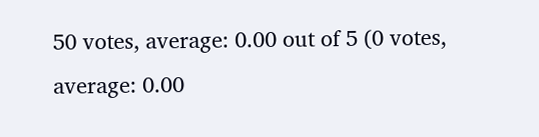50 votes, average: 0.00 out of 5 (0 votes, average: 0.00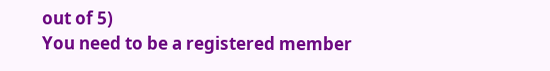out of 5)
You need to be a registered member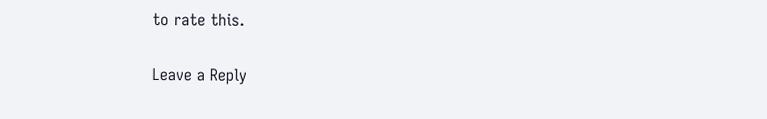to rate this.

Leave a Reply